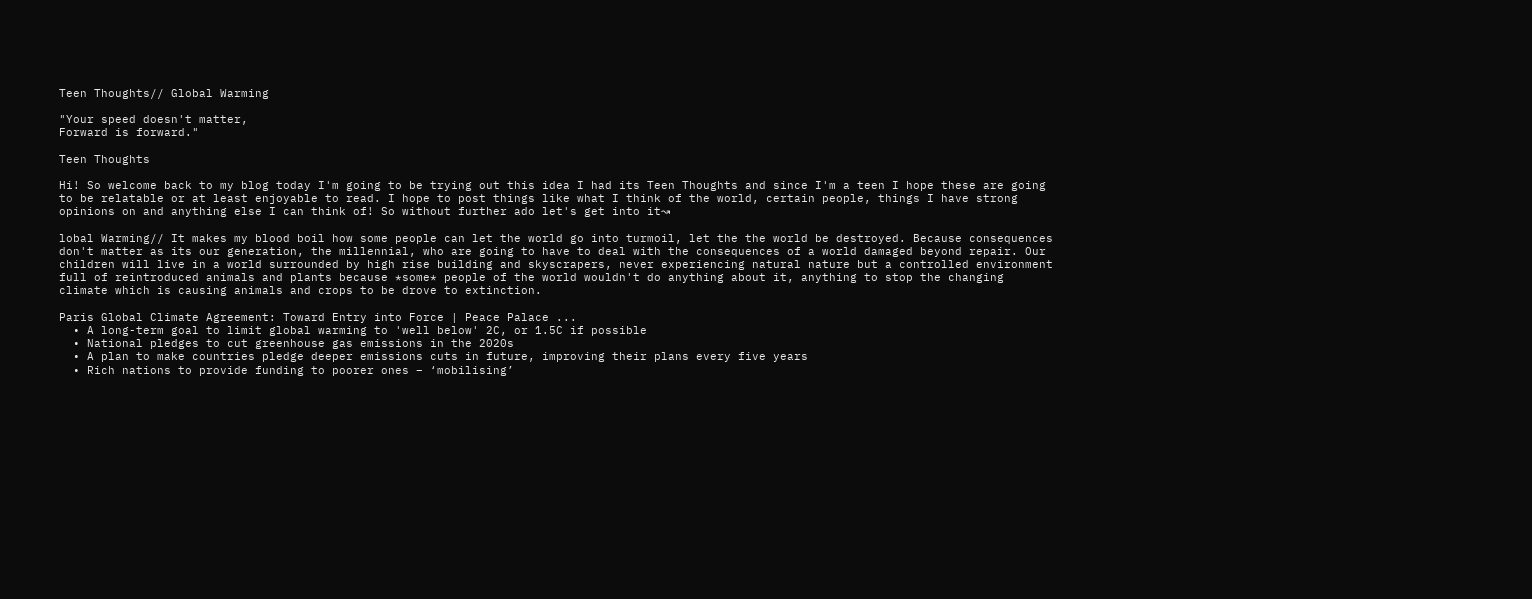Teen Thoughts// Global Warming

"Your speed doesn't matter,
Forward is forward."

Teen Thoughts

Hi! So welcome back to my blog today I'm going to be trying out this idea I had its Teen Thoughts and since I'm a teen I hope these are going to be relatable or at least enjoyable to read. I hope to post things like what I think of the world, certain people, things I have strong opinions on and anything else I can think of! So without further ado let's get into it↝

lobal Warming// It makes my blood boil how some people can let the world go into turmoil, let the the world be destroyed. Because consequences don't matter as its our generation, the millennial, who are going to have to deal with the consequences of a world damaged beyond repair. Our children will live in a world surrounded by high rise building and skyscrapers, never experiencing natural nature but a controlled environment full of reintroduced animals and plants because *some* people of the world wouldn't do anything about it, anything to stop the changing climate which is causing animals and crops to be drove to extinction.

Paris Global Climate Agreement: Toward Entry into Force | Peace Palace ...
  • A long-term goal to limit global warming to 'well below' 2C, or 1.5C if possible
  • National pledges to cut greenhouse gas emissions in the 2020s
  • A plan to make countries pledge deeper emissions cuts in future, improving their plans every five years
  • Rich nations to provide funding to poorer ones – ‘mobilising’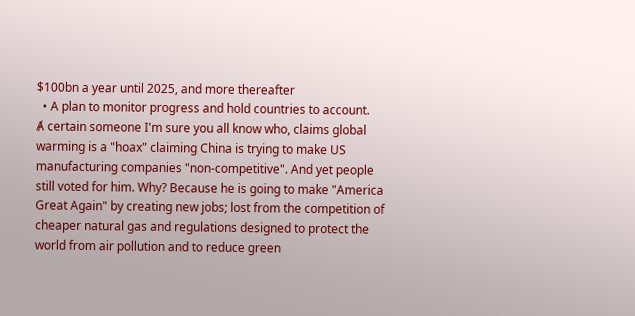$100bn a year until 2025, and more thereafter
  • A plan to monitor progress and hold countries to account.
Ⱥ certain someone I'm sure you all know who, claims global warming is a "hoax" claiming China is trying to make US manufacturing companies "non-competitive". And yet people still voted for him. Why? Because he is going to make "America Great Again" by creating new jobs; lost from the competition of cheaper natural gas and regulations designed to protect the world from air pollution and to reduce green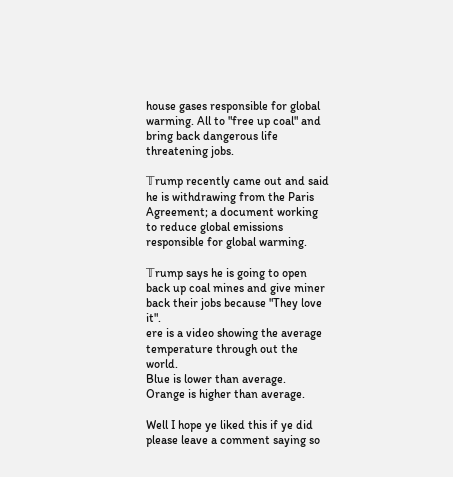house gases responsible for global warming. All to "free up coal" and bring back dangerous life threatening jobs.

𝕋rump recently came out and said he is withdrawing from the Paris Agreement; a document working to reduce global emissions responsible for global warming.

𝕋rump says he is going to open back up coal mines and give miner back their jobs because "They love it".
ere is a video showing the average temperature through out the world.
Blue is lower than average.
Orange is higher than average.

Well I hope ye liked this if ye did please leave a comment saying so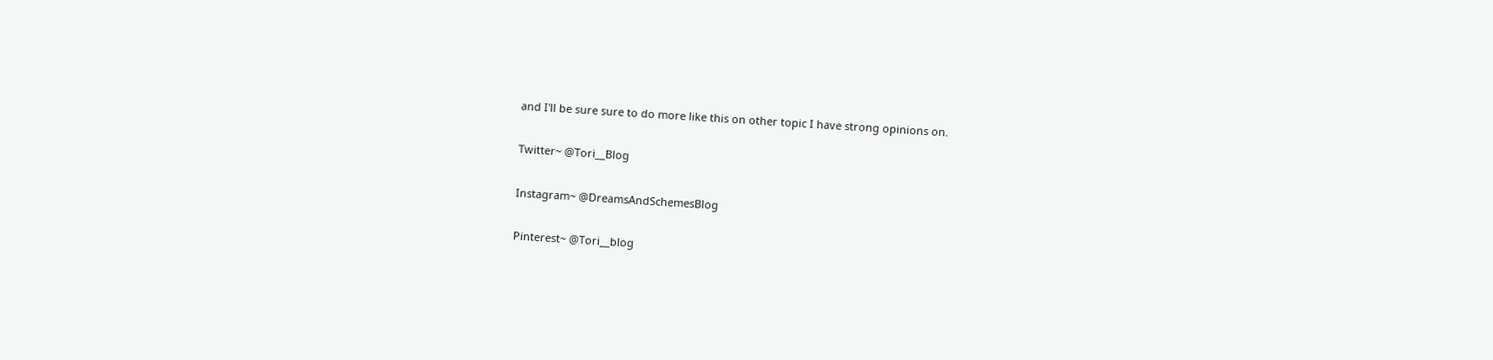and I'll be sure sure to do more like this on other topic I have strong opinions on.

Twitter~ @Tori__Blog

Instagram~ @DreamsAndSchemesBlog

Pinterest~ @Tori__blog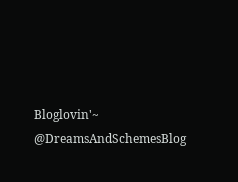Bloglovin'~ @DreamsAndSchemesBlog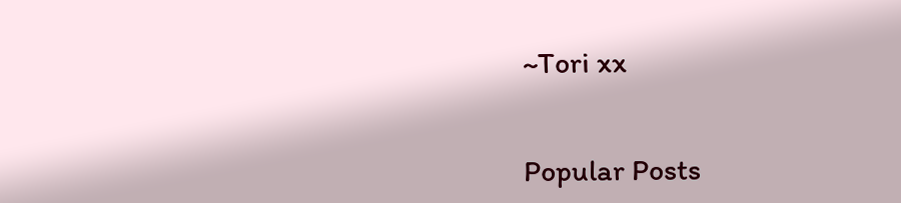~Tori xx


Popular Posts